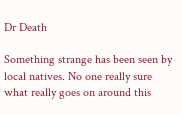Dr Death

Something strange has been seen by local natives. No one really sure what really goes on around this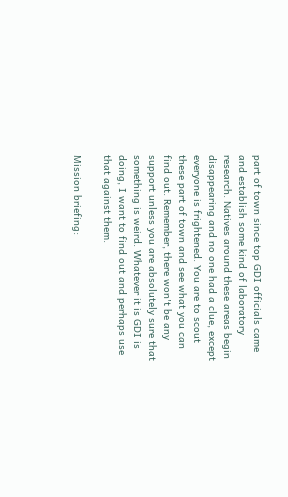part of town since top GDI officials came and establish some kind of laboratory research. Natives around these areas begin disappearing and no one had a clue, except everyone is frightened. You are to scout these part of town and see what you can find out. Remember, there won't be any support unless you are absolutely sure that something is weird. Whatever it is GDI is doing, I want to find out and perhaps use that against them.

Mission briefing: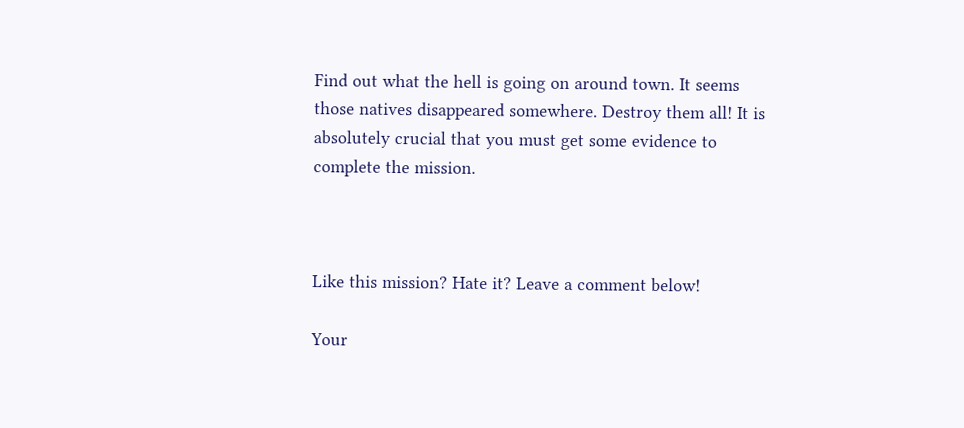Find out what the hell is going on around town. It seems those natives disappeared somewhere. Destroy them all! It is absolutely crucial that you must get some evidence to complete the mission.



Like this mission? Hate it? Leave a comment below!

Your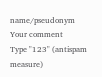name/pseudonym
Your comment
Type "123" (antispam measure)